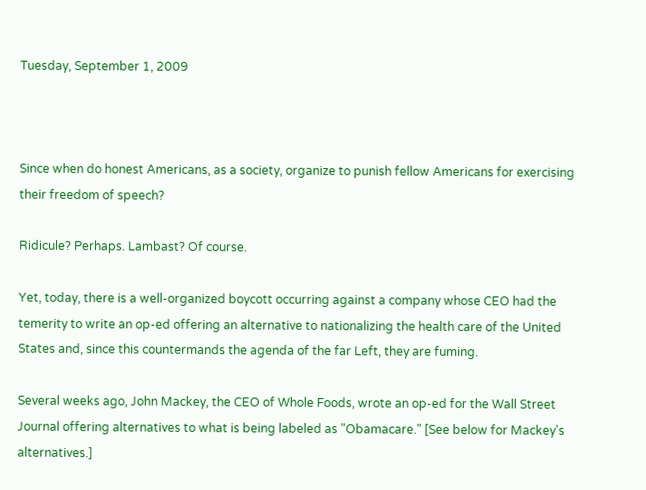Tuesday, September 1, 2009



Since when do honest Americans, as a society, organize to punish fellow Americans for exercising their freedom of speech?

Ridicule? Perhaps. Lambast? Of course.

Yet, today, there is a well-organized boycott occurring against a company whose CEO had the temerity to write an op-ed offering an alternative to nationalizing the health care of the United States and, since this countermands the agenda of the far Left, they are fuming.

Several weeks ago, John Mackey, the CEO of Whole Foods, wrote an op-ed for the Wall Street Journal offering alternatives to what is being labeled as "Obamacare." [See below for Mackey's alternatives.]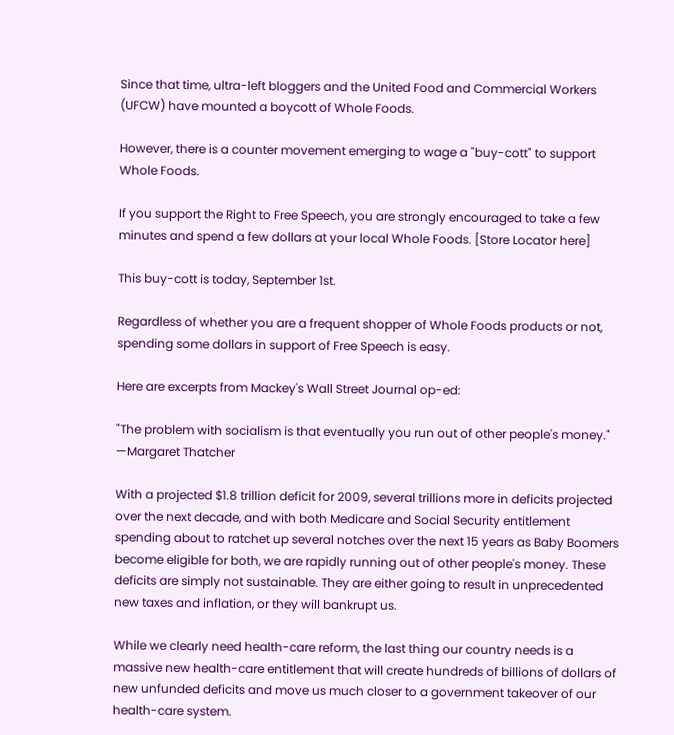Since that time, ultra-left bloggers and the United Food and Commercial Workers (UFCW) have mounted a boycott of Whole Foods.

However, there is a counter movement emerging to wage a "buy-cott" to support Whole Foods.

If you support the Right to Free Speech, you are strongly encouraged to take a few minutes and spend a few dollars at your local Whole Foods. [Store Locator here]

This buy-cott is today, September 1st.

Regardless of whether you are a frequent shopper of Whole Foods products or not, spending some dollars in support of Free Speech is easy.

Here are excerpts from Mackey's Wall Street Journal op-ed:

"The problem with socialism is that eventually you run out of other people's money." —Margaret Thatcher

With a projected $1.8 trillion deficit for 2009, several trillions more in deficits projected over the next decade, and with both Medicare and Social Security entitlement spending about to ratchet up several notches over the next 15 years as Baby Boomers become eligible for both, we are rapidly running out of other people's money. These deficits are simply not sustainable. They are either going to result in unprecedented new taxes and inflation, or they will bankrupt us.

While we clearly need health-care reform, the last thing our country needs is a massive new health-care entitlement that will create hundreds of billions of dollars of new unfunded deficits and move us much closer to a government takeover of our health-care system.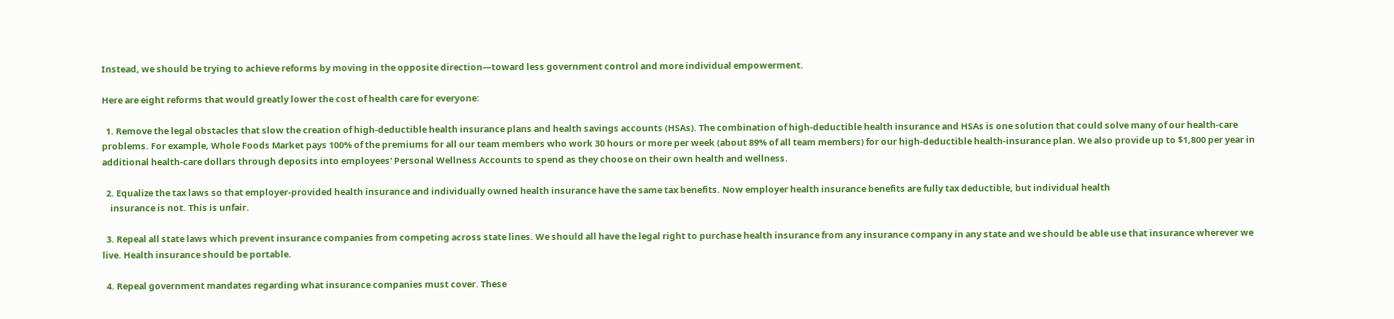Instead, we should be trying to achieve reforms by moving in the opposite direction—toward less government control and more individual empowerment.

Here are eight reforms that would greatly lower the cost of health care for everyone:

  1. Remove the legal obstacles that slow the creation of high-deductible health insurance plans and health savings accounts (HSAs). The combination of high-deductible health insurance and HSAs is one solution that could solve many of our health-care problems. For example, Whole Foods Market pays 100% of the premiums for all our team members who work 30 hours or more per week (about 89% of all team members) for our high-deductible health-insurance plan. We also provide up to $1,800 per year in additional health-care dollars through deposits into employees' Personal Wellness Accounts to spend as they choose on their own health and wellness.

  2. Equalize the tax laws so that employer-provided health insurance and individually owned health insurance have the same tax benefits. Now employer health insurance benefits are fully tax deductible, but individual health
    insurance is not. This is unfair.

  3. Repeal all state laws which prevent insurance companies from competing across state lines. We should all have the legal right to purchase health insurance from any insurance company in any state and we should be able use that insurance wherever we live. Health insurance should be portable.

  4. Repeal government mandates regarding what insurance companies must cover. These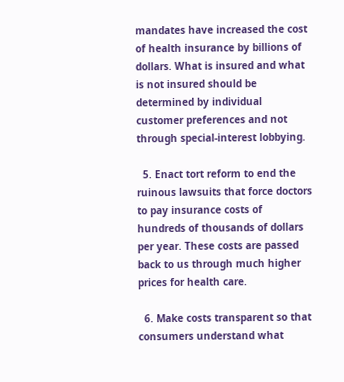mandates have increased the cost of health insurance by billions of dollars. What is insured and what is not insured should be determined by individual customer preferences and not through special-interest lobbying.

  5. Enact tort reform to end the ruinous lawsuits that force doctors to pay insurance costs of hundreds of thousands of dollars per year. These costs are passed back to us through much higher prices for health care.

  6. Make costs transparent so that consumers understand what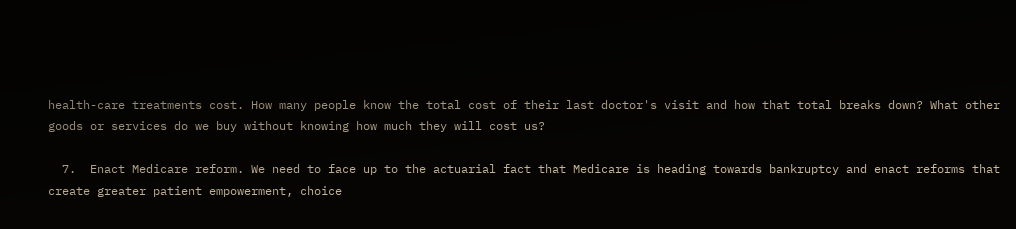health-care treatments cost. How many people know the total cost of their last doctor's visit and how that total breaks down? What other goods or services do we buy without knowing how much they will cost us?

  7.  Enact Medicare reform. We need to face up to the actuarial fact that Medicare is heading towards bankruptcy and enact reforms that create greater patient empowerment, choice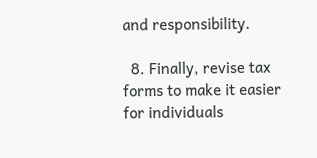and responsibility.

  8. Finally, revise tax forms to make it easier for individuals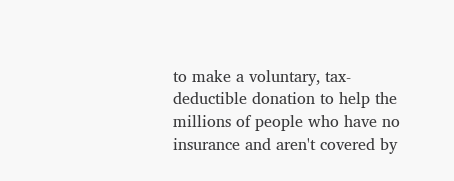to make a voluntary, tax-deductible donation to help the millions of people who have no insurance and aren't covered by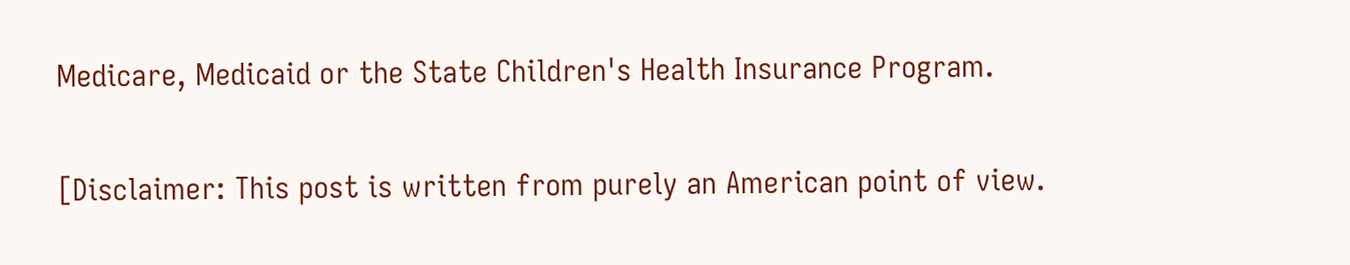Medicare, Medicaid or the State Children's Health Insurance Program.


[Disclaimer: This post is written from purely an American point of view.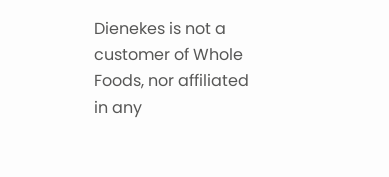Dienekes is not a customer of Whole Foods, nor affiliated in any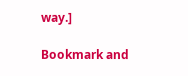way.]

Bookmark and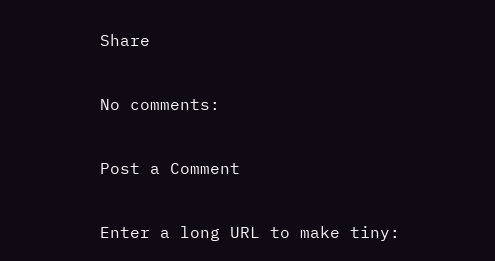Share

No comments:

Post a Comment

Enter a long URL to make tiny: